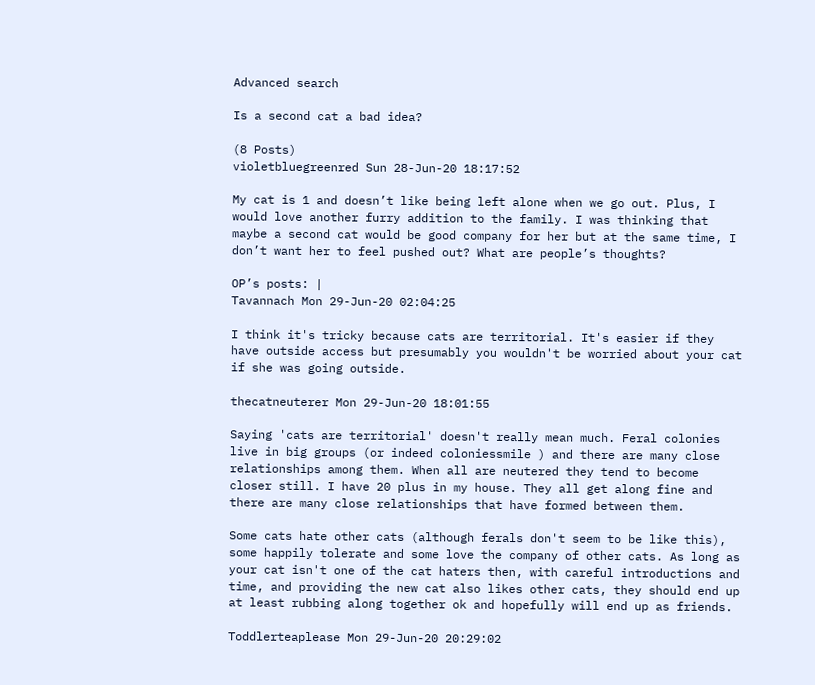Advanced search

Is a second cat a bad idea?

(8 Posts)
violetbluegreenred Sun 28-Jun-20 18:17:52

My cat is 1 and doesn’t like being left alone when we go out. Plus, I would love another furry addition to the family. I was thinking that maybe a second cat would be good company for her but at the same time, I don’t want her to feel pushed out? What are people’s thoughts?

OP’s posts: |
Tavannach Mon 29-Jun-20 02:04:25

I think it's tricky because cats are territorial. It's easier if they have outside access but presumably you wouldn't be worried about your cat if she was going outside.

thecatneuterer Mon 29-Jun-20 18:01:55

Saying 'cats are territorial' doesn't really mean much. Feral colonies live in big groups (or indeed coloniessmile ) and there are many close relationships among them. When all are neutered they tend to become closer still. I have 20 plus in my house. They all get along fine and there are many close relationships that have formed between them.

Some cats hate other cats (although ferals don't seem to be like this), some happily tolerate and some love the company of other cats. As long as your cat isn't one of the cat haters then, with careful introductions and time, and providing the new cat also likes other cats, they should end up at least rubbing along together ok and hopefully will end up as friends.

Toddlerteaplease Mon 29-Jun-20 20:29:02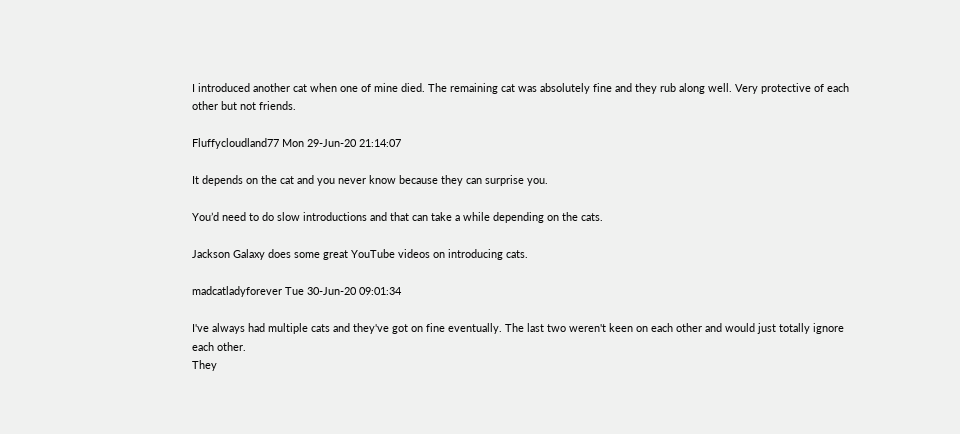I introduced another cat when one of mine died. The remaining cat was absolutely fine and they rub along well. Very protective of each other but not friends.

Fluffycloudland77 Mon 29-Jun-20 21:14:07

It depends on the cat and you never know because they can surprise you.

You’d need to do slow introductions and that can take a while depending on the cats.

Jackson Galaxy does some great YouTube videos on introducing cats.

madcatladyforever Tue 30-Jun-20 09:01:34

I've always had multiple cats and they've got on fine eventually. The last two weren't keen on each other and would just totally ignore each other.
They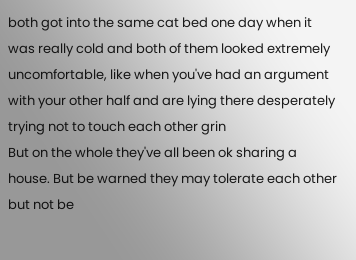both got into the same cat bed one day when it was really cold and both of them looked extremely uncomfortable, like when you've had an argument with your other half and are lying there desperately trying not to touch each other grin
But on the whole they've all been ok sharing a house. But be warned they may tolerate each other but not be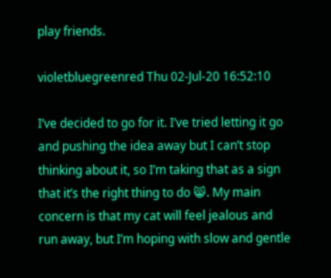play friends.

violetbluegreenred Thu 02-Jul-20 16:52:10

I’ve decided to go for it. I’ve tried letting it go and pushing the idea away but I can’t stop thinking about it, so I’m taking that as a sign that it’s the right thing to do 😸. My main concern is that my cat will feel jealous and run away, but I’m hoping with slow and gentle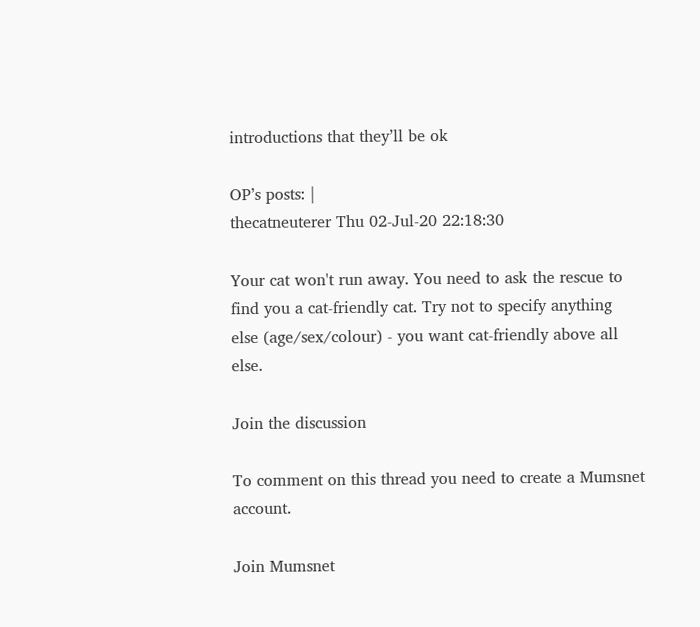introductions that they’ll be ok

OP’s posts: |
thecatneuterer Thu 02-Jul-20 22:18:30

Your cat won't run away. You need to ask the rescue to find you a cat-friendly cat. Try not to specify anything else (age/sex/colour) - you want cat-friendly above all else.

Join the discussion

To comment on this thread you need to create a Mumsnet account.

Join Mumsnet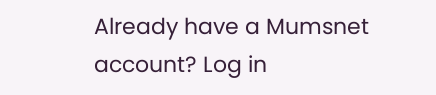Already have a Mumsnet account? Log in